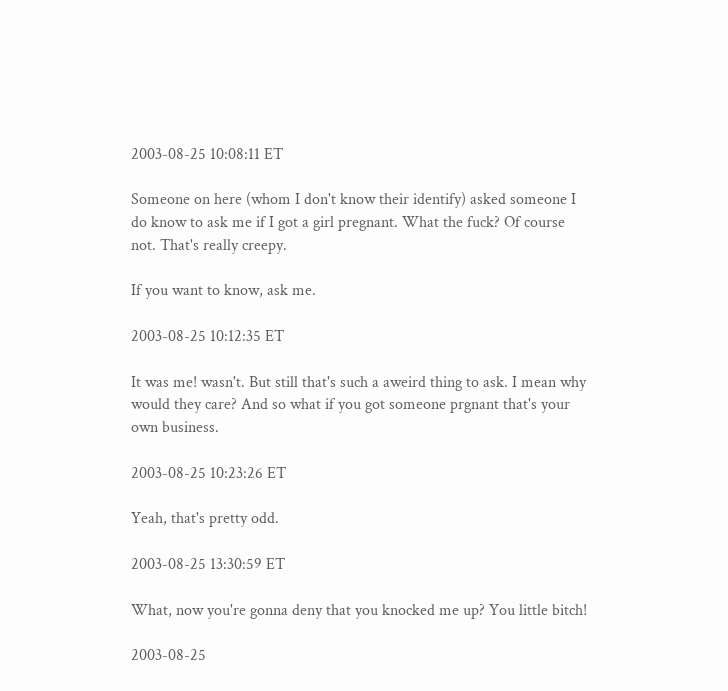2003-08-25 10:08:11 ET

Someone on here (whom I don't know their identify) asked someone I do know to ask me if I got a girl pregnant. What the fuck? Of course not. That's really creepy.

If you want to know, ask me.

2003-08-25 10:12:35 ET

It was me! wasn't. But still that's such a aweird thing to ask. I mean why would they care? And so what if you got someone prgnant that's your own business.

2003-08-25 10:23:26 ET

Yeah, that's pretty odd.

2003-08-25 13:30:59 ET

What, now you're gonna deny that you knocked me up? You little bitch!

2003-08-25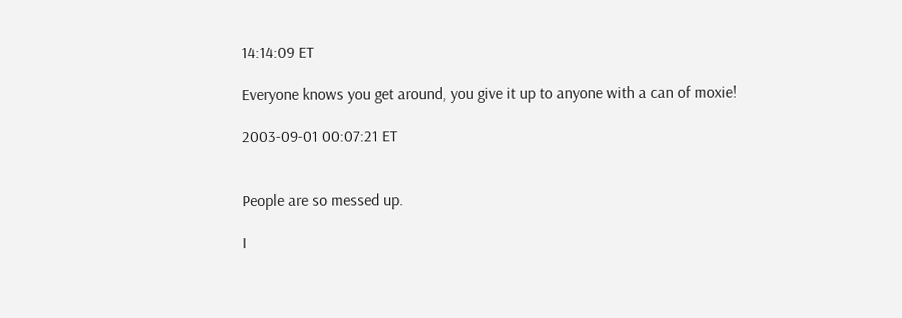14:14:09 ET

Everyone knows you get around, you give it up to anyone with a can of moxie!

2003-09-01 00:07:21 ET


People are so messed up.

I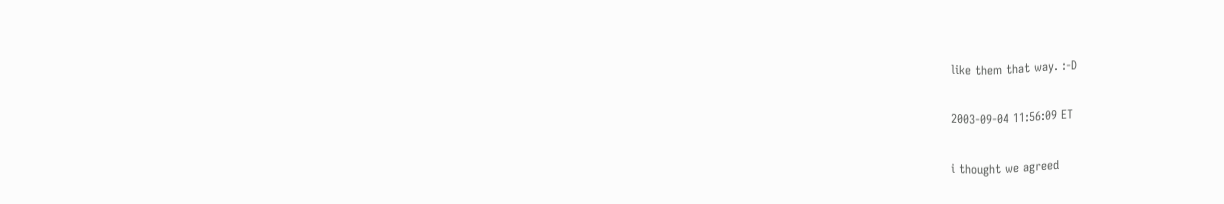like them that way. :-D

2003-09-04 11:56:09 ET

i thought we agreed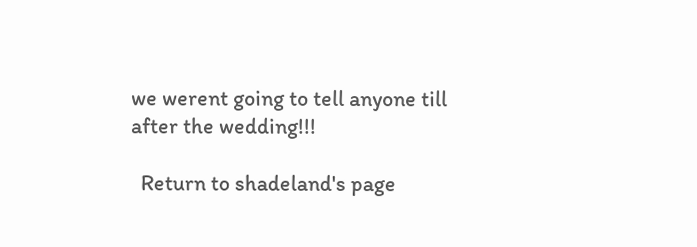we werent going to tell anyone till after the wedding!!!

  Return to shadeland's page